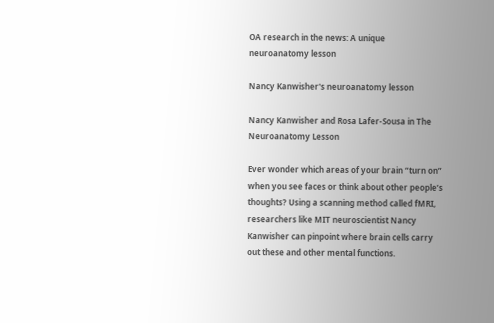OA research in the news: A unique neuroanatomy lesson

Nancy Kanwisher's neuroanatomy lesson

Nancy Kanwisher and Rosa Lafer-Sousa in The Neuroanatomy Lesson

Ever wonder which areas of your brain “turn on” when you see faces or think about other people’s thoughts? Using a scanning method called fMRI, researchers like MIT neuroscientist Nancy Kanwisher can pinpoint where brain cells carry out these and other mental functions.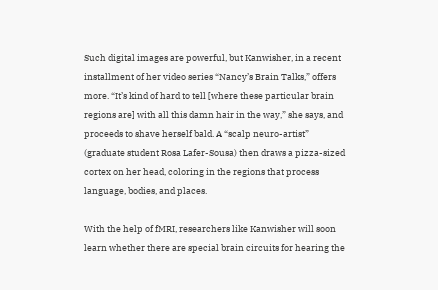Such digital images are powerful, but Kanwisher, in a recent installment of her video series “Nancy’s Brain Talks,” offers more. “It’s kind of hard to tell [where these particular brain regions are] with all this damn hair in the way,” she says, and proceeds to shave herself bald. A “scalp neuro-artist” (graduate student Rosa Lafer-Sousa) then draws a pizza-sized cortex on her head, coloring in the regions that process language, bodies, and places.

With the help of fMRI, researchers like Kanwisher will soon learn whether there are special brain circuits for hearing the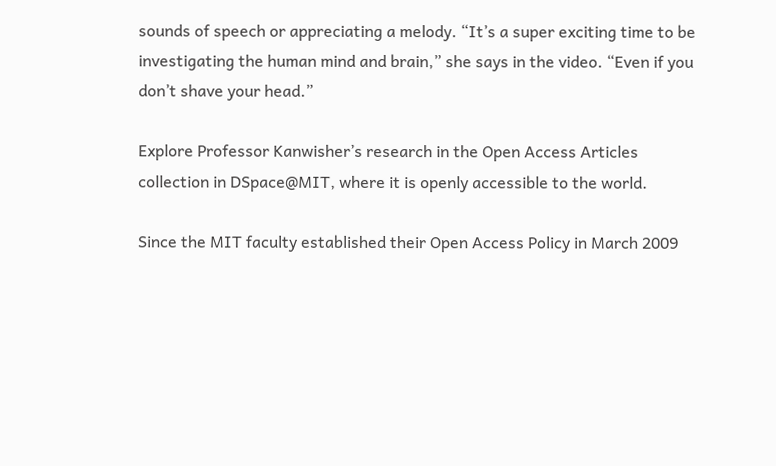sounds of speech or appreciating a melody. “It’s a super exciting time to be investigating the human mind and brain,” she says in the video. “Even if you don’t shave your head.”

Explore Professor Kanwisher’s research in the Open Access Articles collection in DSpace@MIT, where it is openly accessible to the world.

Since the MIT faculty established their Open Access Policy in March 2009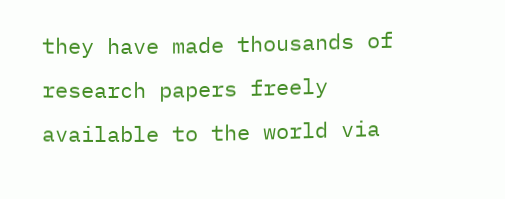they have made thousands of research papers freely available to the world via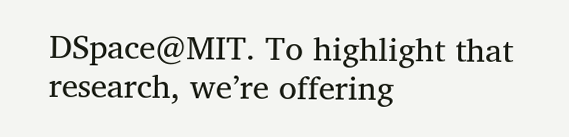DSpace@MIT. To highlight that research, we’re offering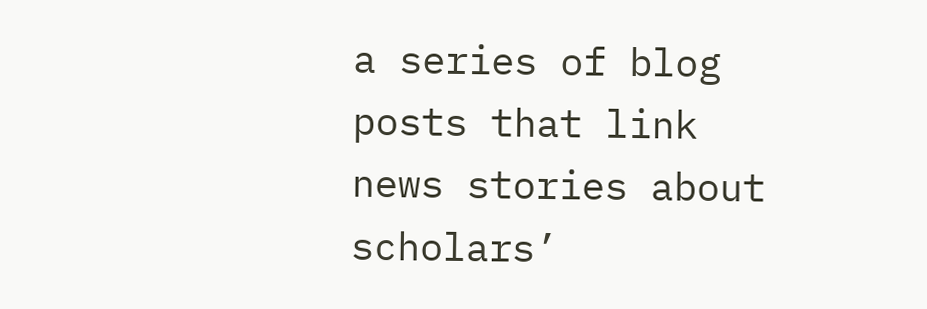a series of blog posts that link news stories about scholars’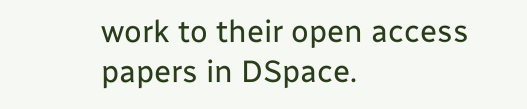work to their open access papers in DSpace.